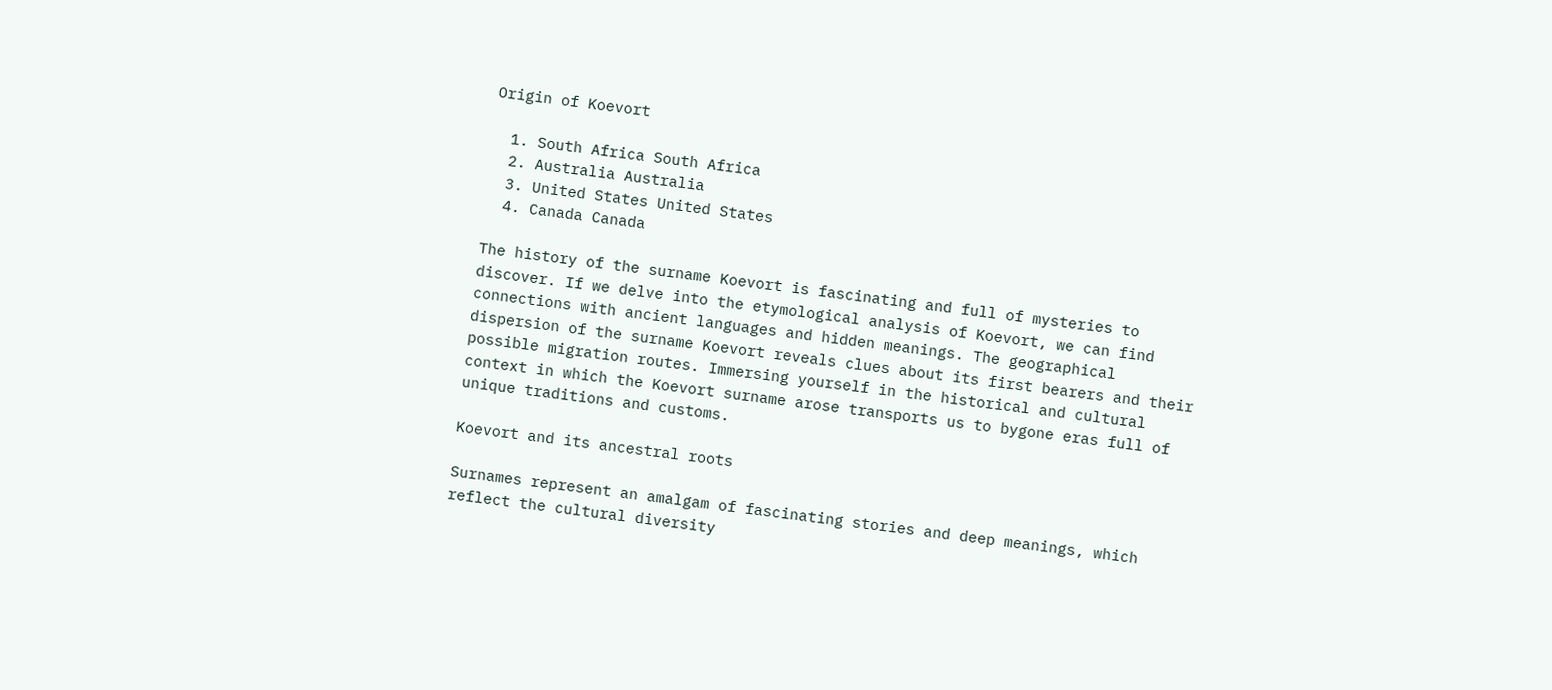Origin of Koevort

  1. South Africa South Africa
  2. Australia Australia
  3. United States United States
  4. Canada Canada

The history of the surname Koevort is fascinating and full of mysteries to discover. If we delve into the etymological analysis of Koevort, we can find connections with ancient languages and hidden meanings. The geographical dispersion of the surname Koevort reveals clues about its first bearers and their possible migration routes. Immersing yourself in the historical and cultural context in which the Koevort surname arose transports us to bygone eras full of unique traditions and customs.

Koevort and its ancestral roots

Surnames represent an amalgam of fascinating stories and deep meanings, which reflect the cultural diversity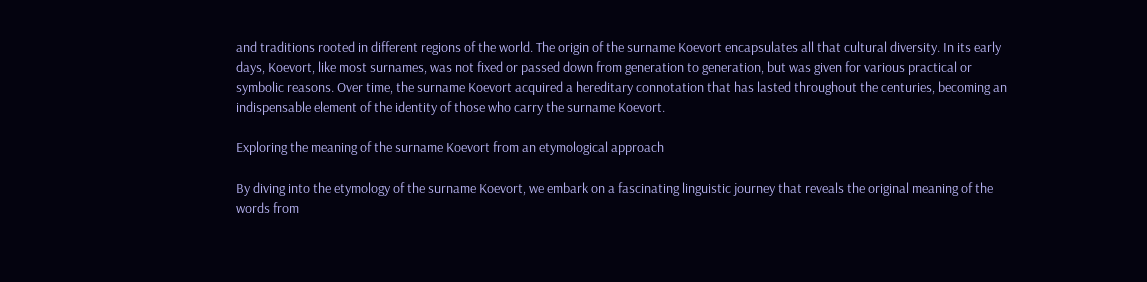and traditions rooted in different regions of the world. The origin of the surname Koevort encapsulates all that cultural diversity. In its early days, Koevort, like most surnames, was not fixed or passed down from generation to generation, but was given for various practical or symbolic reasons. Over time, the surname Koevort acquired a hereditary connotation that has lasted throughout the centuries, becoming an indispensable element of the identity of those who carry the surname Koevort.

Exploring the meaning of the surname Koevort from an etymological approach

By diving into the etymology of the surname Koevort, we embark on a fascinating linguistic journey that reveals the original meaning of the words from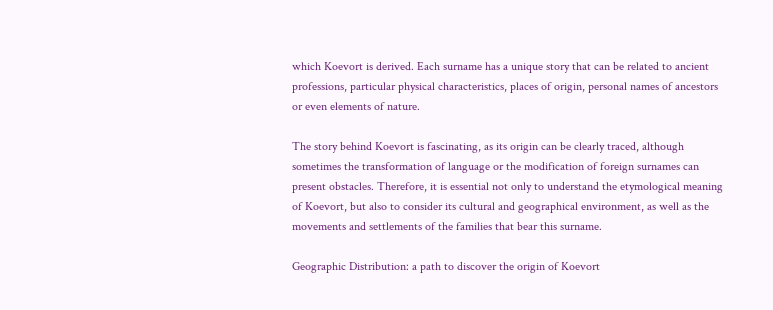which Koevort is derived. Each surname has a unique story that can be related to ancient professions, particular physical characteristics, places of origin, personal names of ancestors or even elements of nature.

The story behind Koevort is fascinating, as its origin can be clearly traced, although sometimes the transformation of language or the modification of foreign surnames can present obstacles. Therefore, it is essential not only to understand the etymological meaning of Koevort, but also to consider its cultural and geographical environment, as well as the movements and settlements of the families that bear this surname.

Geographic Distribution: a path to discover the origin of Koevort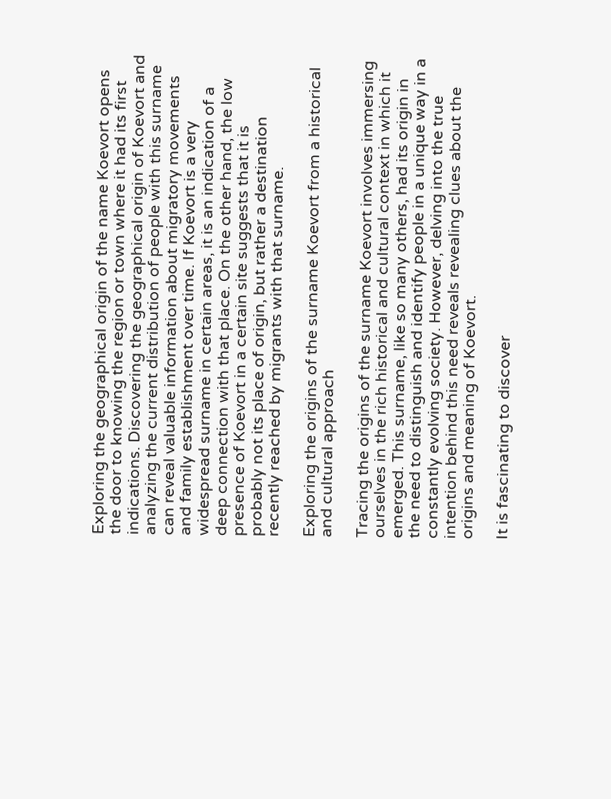Exploring the geographical origin of the name Koevort opens the door to knowing the region or town where it had its first indications. Discovering the geographical origin of Koevort and analyzing the current distribution of people with this surname can reveal valuable information about migratory movements and family establishment over time. If Koevort is a very widespread surname in certain areas, it is an indication of a deep connection with that place. On the other hand, the low presence of Koevort in a certain site suggests that it is probably not its place of origin, but rather a destination recently reached by migrants with that surname.

Exploring the origins of the surname Koevort from a historical and cultural approach

Tracing the origins of the surname Koevort involves immersing ourselves in the rich historical and cultural context in which it emerged. This surname, like so many others, had its origin in the need to distinguish and identify people in a unique way in a constantly evolving society. However, delving into the true intention behind this need reveals revealing clues about the origins and meaning of Koevort.

It is fascinating to discover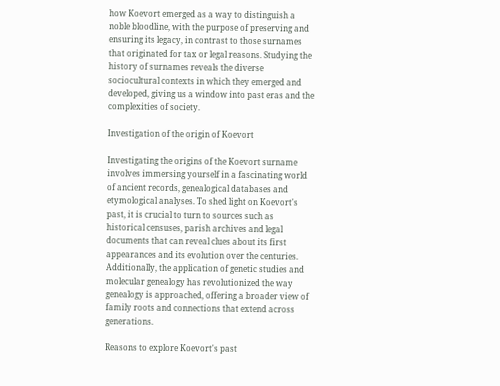how Koevort emerged as a way to distinguish a noble bloodline, with the purpose of preserving and ensuring its legacy, in contrast to those surnames that originated for tax or legal reasons. Studying the history of surnames reveals the diverse sociocultural contexts in which they emerged and developed, giving us a window into past eras and the complexities of society.

Investigation of the origin of Koevort

Investigating the origins of the Koevort surname involves immersing yourself in a fascinating world of ancient records, genealogical databases and etymological analyses. To shed light on Koevort's past, it is crucial to turn to sources such as historical censuses, parish archives and legal documents that can reveal clues about its first appearances and its evolution over the centuries. Additionally, the application of genetic studies and molecular genealogy has revolutionized the way genealogy is approached, offering a broader view of family roots and connections that extend across generations.

Reasons to explore Koevort's past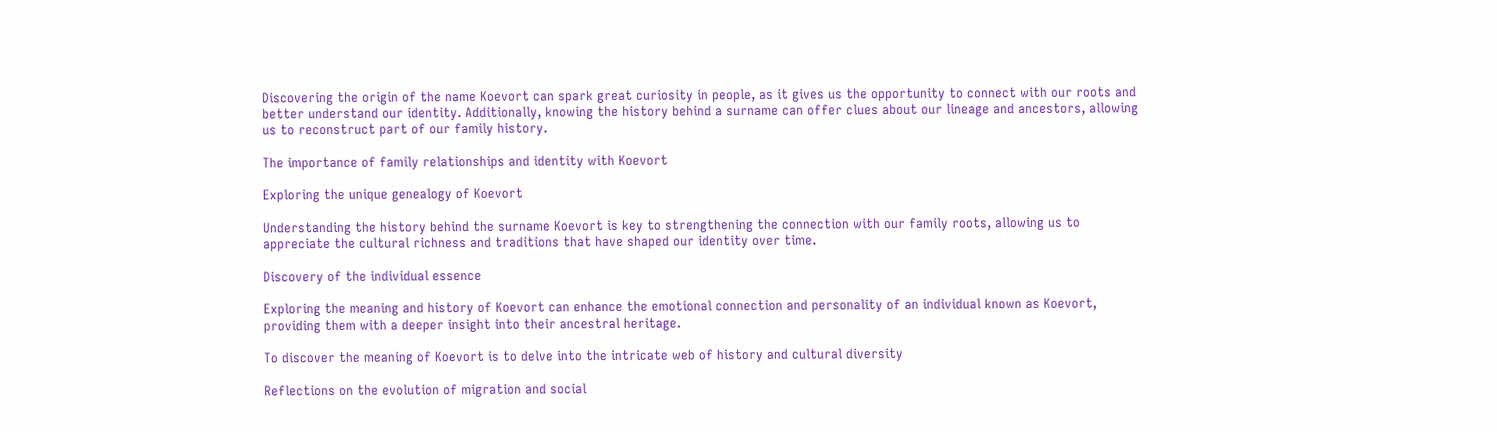Discovering the origin of the name Koevort can spark great curiosity in people, as it gives us the opportunity to connect with our roots and better understand our identity. Additionally, knowing the history behind a surname can offer clues about our lineage and ancestors, allowing us to reconstruct part of our family history.

The importance of family relationships and identity with Koevort

Exploring the unique genealogy of Koevort

Understanding the history behind the surname Koevort is key to strengthening the connection with our family roots, allowing us to appreciate the cultural richness and traditions that have shaped our identity over time.

Discovery of the individual essence

Exploring the meaning and history of Koevort can enhance the emotional connection and personality of an individual known as Koevort, providing them with a deeper insight into their ancestral heritage.

To discover the meaning of Koevort is to delve into the intricate web of history and cultural diversity

Reflections on the evolution of migration and social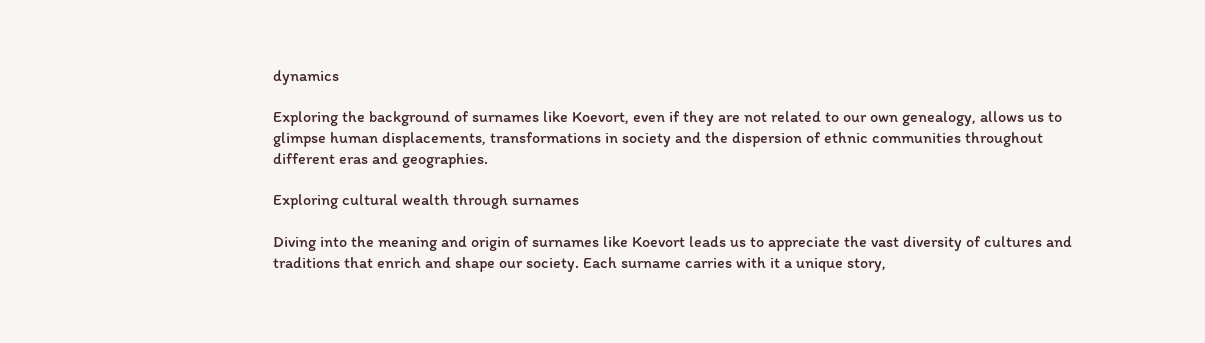dynamics

Exploring the background of surnames like Koevort, even if they are not related to our own genealogy, allows us to glimpse human displacements, transformations in society and the dispersion of ethnic communities throughout different eras and geographies.

Exploring cultural wealth through surnames

Diving into the meaning and origin of surnames like Koevort leads us to appreciate the vast diversity of cultures and traditions that enrich and shape our society. Each surname carries with it a unique story,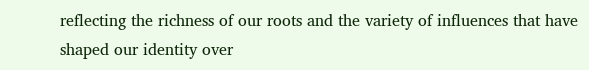reflecting the richness of our roots and the variety of influences that have shaped our identity over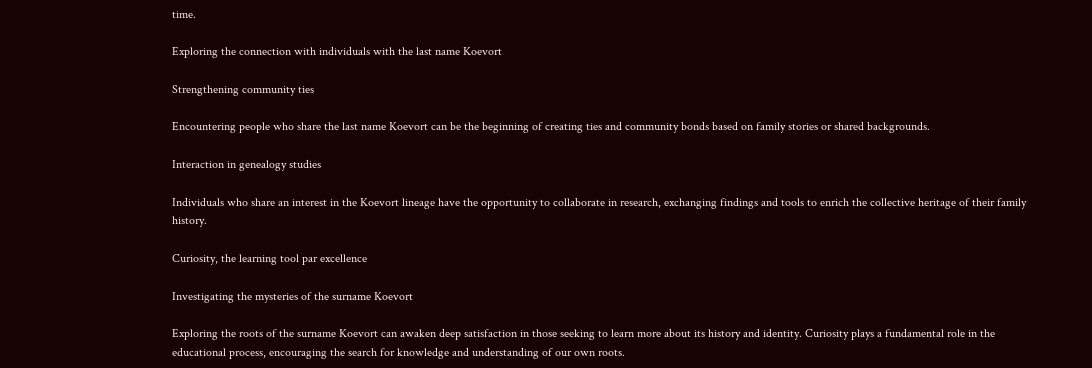time.

Exploring the connection with individuals with the last name Koevort

Strengthening community ties

Encountering people who share the last name Koevort can be the beginning of creating ties and community bonds based on family stories or shared backgrounds.

Interaction in genealogy studies

Individuals who share an interest in the Koevort lineage have the opportunity to collaborate in research, exchanging findings and tools to enrich the collective heritage of their family history.

Curiosity, the learning tool par excellence

Investigating the mysteries of the surname Koevort

Exploring the roots of the surname Koevort can awaken deep satisfaction in those seeking to learn more about its history and identity. Curiosity plays a fundamental role in the educational process, encouraging the search for knowledge and understanding of our own roots.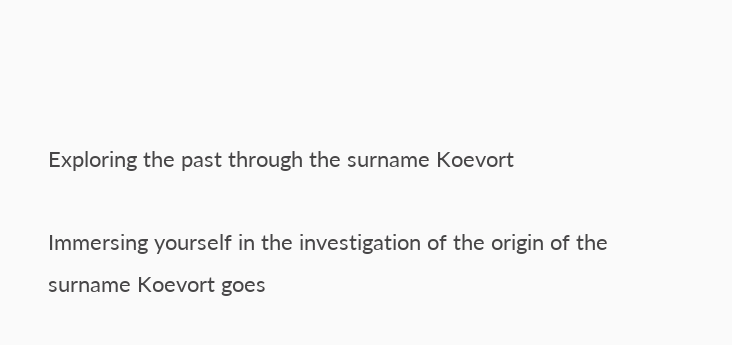Exploring the past through the surname Koevort

Immersing yourself in the investigation of the origin of the surname Koevort goes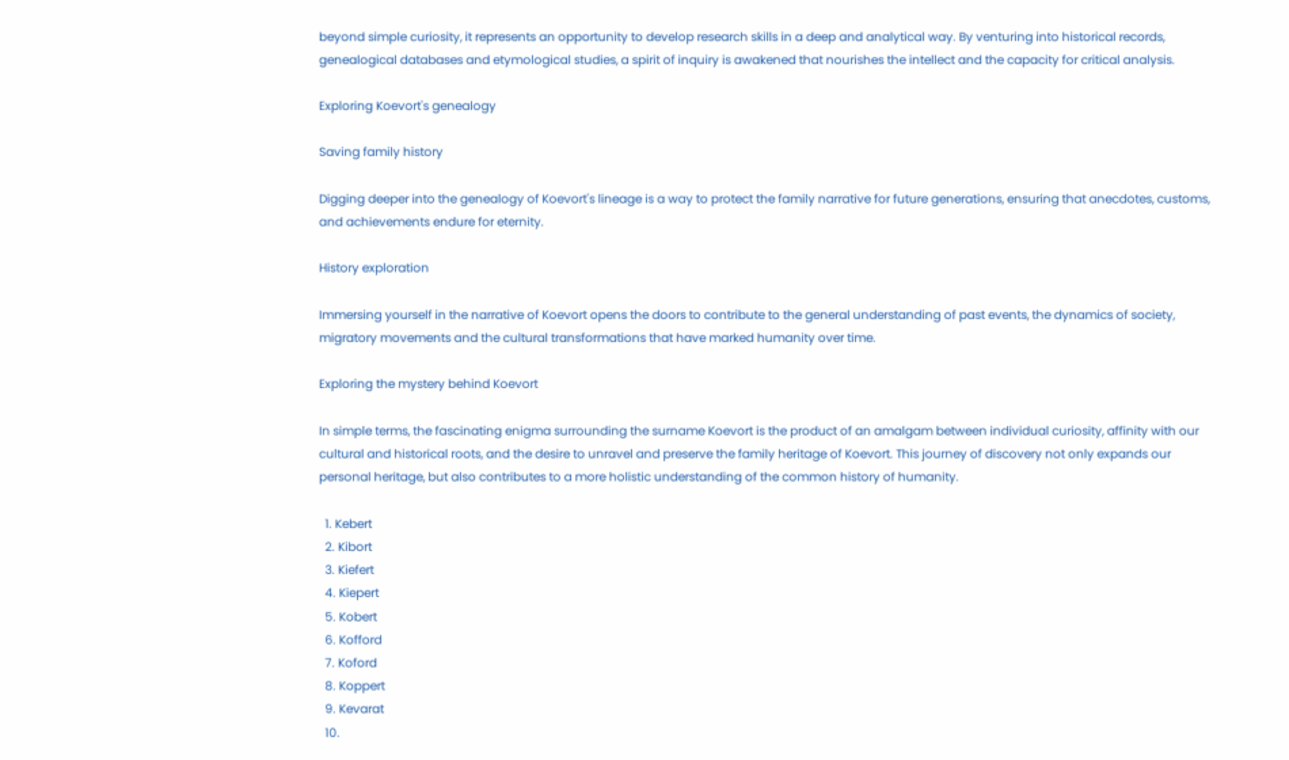beyond simple curiosity, it represents an opportunity to develop research skills in a deep and analytical way. By venturing into historical records, genealogical databases and etymological studies, a spirit of inquiry is awakened that nourishes the intellect and the capacity for critical analysis.

Exploring Koevort's genealogy

Saving family history

Digging deeper into the genealogy of Koevort's lineage is a way to protect the family narrative for future generations, ensuring that anecdotes, customs, and achievements endure for eternity.

History exploration

Immersing yourself in the narrative of Koevort opens the doors to contribute to the general understanding of past events, the dynamics of society, migratory movements and the cultural transformations that have marked humanity over time.

Exploring the mystery behind Koevort

In simple terms, the fascinating enigma surrounding the surname Koevort is the product of an amalgam between individual curiosity, affinity with our cultural and historical roots, and the desire to unravel and preserve the family heritage of Koevort. This journey of discovery not only expands our personal heritage, but also contributes to a more holistic understanding of the common history of humanity.

  1. Kebert
  2. Kibort
  3. Kiefert
  4. Kiepert
  5. Kobert
  6. Kofford
  7. Koford
  8. Koppert
  9. Kevarat
  10.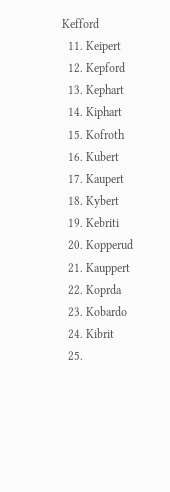Kefford
  11. Keipert
  12. Kepford
  13. Kephart
  14. Kiphart
  15. Kofroth
  16. Kubert
  17. Kaupert
  18. Kybert
  19. Kebriti
  20. Kopperud
  21. Kauppert
  22. Koprda
  23. Kobardo
  24. Kibrit
  25.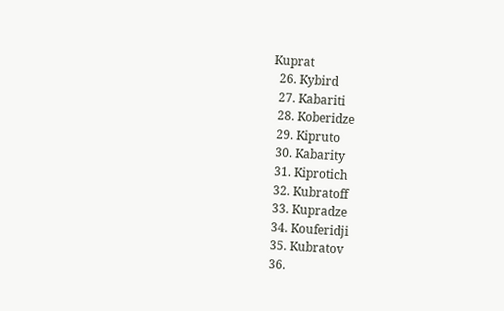Kuprat
  26. Kybird
  27. Kabariti
  28. Koberidze
  29. Kipruto
  30. Kabarity
  31. Kiprotich
  32. Kubratoff
  33. Kupradze
  34. Kouferidji
  35. Kubratov
  36.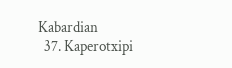Kabardian
  37. Kaperotxipi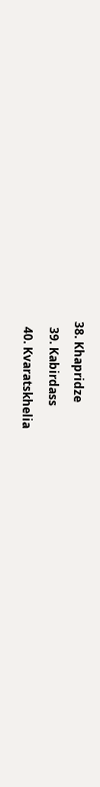38. Khapridze
  39. Kabirdass
  40. Kvaratskhelia